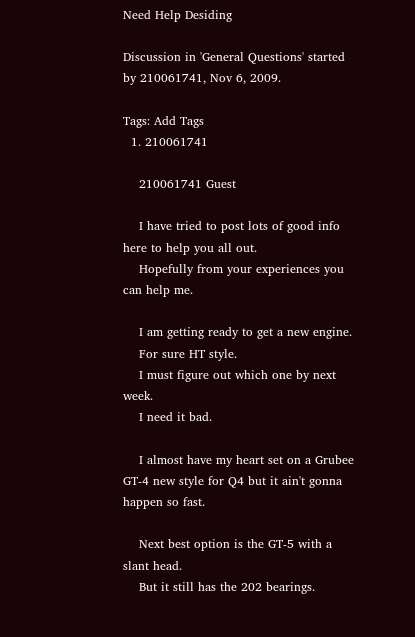Need Help Desiding

Discussion in 'General Questions' started by 210061741, Nov 6, 2009.

Tags: Add Tags
  1. 210061741

    210061741 Guest

    I have tried to post lots of good info here to help you all out.
    Hopefully from your experiences you can help me.

    I am getting ready to get a new engine.
    For sure HT style.
    I must figure out which one by next week.
    I need it bad.

    I almost have my heart set on a Grubee GT-4 new style for Q4 but it ain't gonna happen so fast.

    Next best option is the GT-5 with a slant head.
    But it still has the 202 bearings.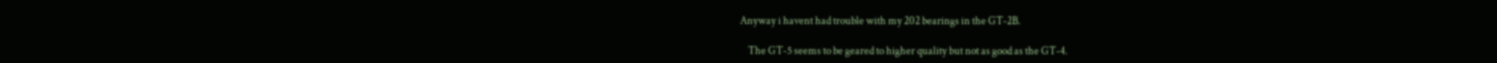Anyway i havent had trouble with my 202 bearings in the GT-2B.

    The GT-5 seems to be geared to higher quality but not as good as the GT-4.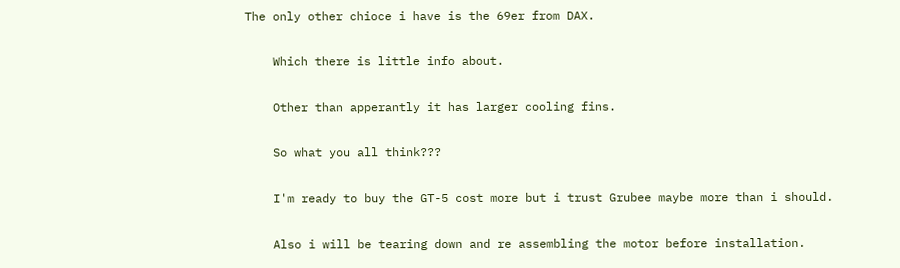The only other chioce i have is the 69er from DAX.

    Which there is little info about.

    Other than apperantly it has larger cooling fins.

    So what you all think???

    I'm ready to buy the GT-5 cost more but i trust Grubee maybe more than i should.

    Also i will be tearing down and re assembling the motor before installation.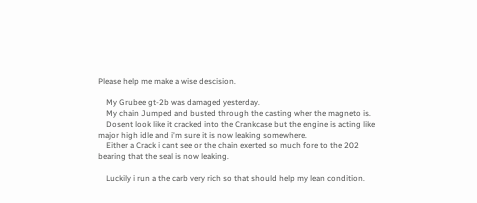Please help me make a wise descision.

    My Grubee gt-2b was damaged yesterday.
    My chain Jumped and busted through the casting wher the magneto is.
    Dosent look like it cracked into the Crankcase but the engine is acting like major high idle and i'm sure it is now leaking somewhere.
    Either a Crack i cant see or the chain exerted so much fore to the 202 bearing that the seal is now leaking.

    Luckily i run a the carb very rich so that should help my lean condition.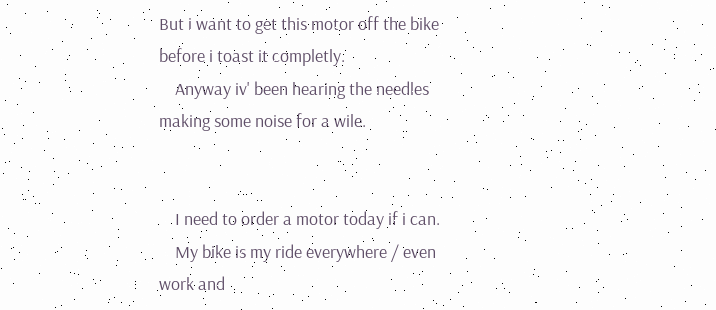But i want to get this motor off the bike before i toast it completly.
    Anyway iv' been hearing the needles making some noise for a wile.


    I need to order a motor today if i can.
    My bike is my ride everywhere / even work and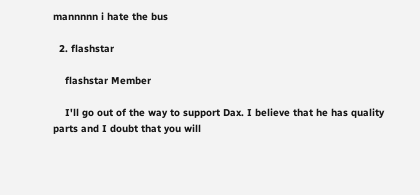mannnnn i hate the bus

  2. flashstar

    flashstar Member

    I'll go out of the way to support Dax. I believe that he has quality parts and I doubt that you will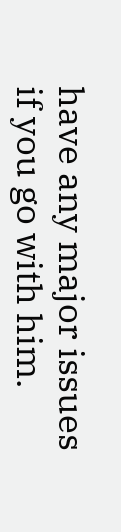have any major issues if you go with him.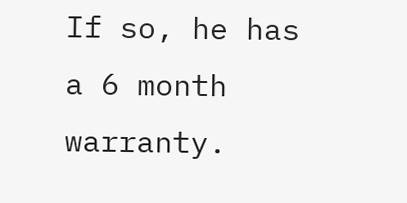If so, he has a 6 month warranty.